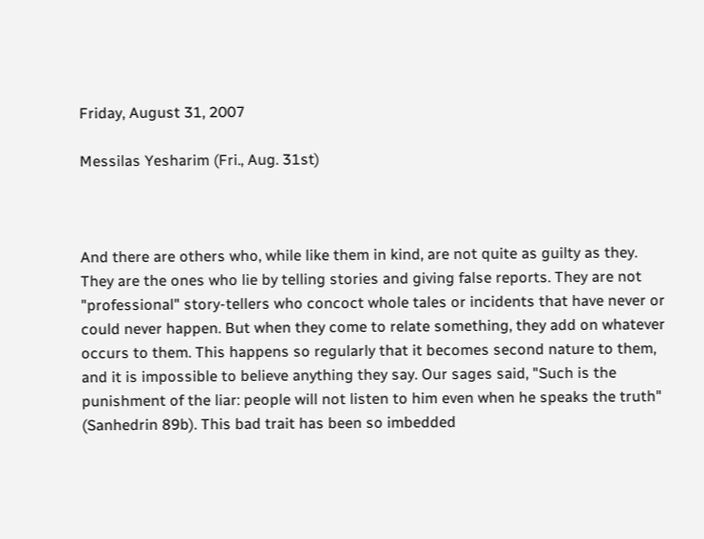Friday, August 31, 2007

Messilas Yesharim (Fri., Aug. 31st)



And there are others who, while like them in kind, are not quite as guilty as they. They are the ones who lie by telling stories and giving false reports. They are not "professional" story-tellers who concoct whole tales or incidents that have never or could never happen. But when they come to relate something, they add on whatever occurs to them. This happens so regularly that it becomes second nature to them, and it is impossible to believe anything they say. Our sages said, "Such is the punishment of the liar: people will not listen to him even when he speaks the truth" (Sanhedrin 89b). This bad trait has been so imbedded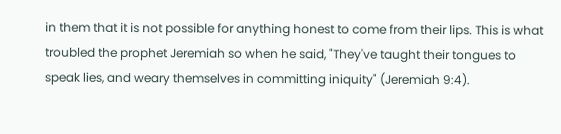in them that it is not possible for anything honest to come from their lips. This is what troubled the prophet Jeremiah so when he said, "They've taught their tongues to speak lies, and weary themselves in committing iniquity" (Jeremiah 9:4).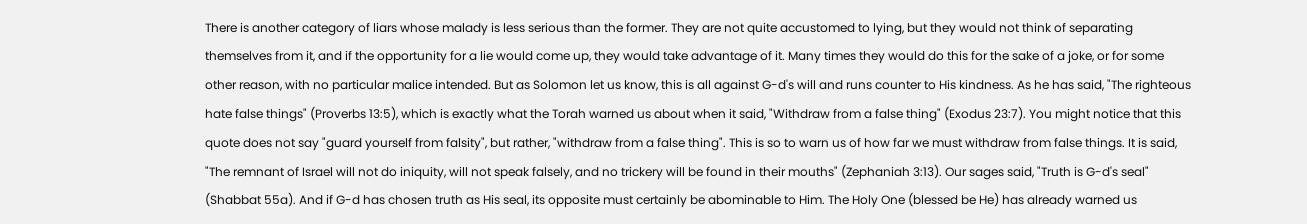There is another category of liars whose malady is less serious than the former. They are not quite accustomed to lying, but they would not think of separating themselves from it, and if the opportunity for a lie would come up, they would take advantage of it. Many times they would do this for the sake of a joke, or for some other reason, with no particular malice intended. But as Solomon let us know, this is all against G-d's will and runs counter to His kindness. As he has said, "The righteous hate false things" (Proverbs 13:5), which is exactly what the Torah warned us about when it said, "Withdraw from a false thing" (Exodus 23:7). You might notice that this quote does not say "guard yourself from falsity", but rather, "withdraw from a false thing". This is so to warn us of how far we must withdraw from false things. It is said, "The remnant of Israel will not do iniquity, will not speak falsely, and no trickery will be found in their mouths" (Zephaniah 3:13). Our sages said, "Truth is G-d's seal" (Shabbat 55a). And if G-d has chosen truth as His seal, its opposite must certainly be abominable to Him. The Holy One (blessed be He) has already warned us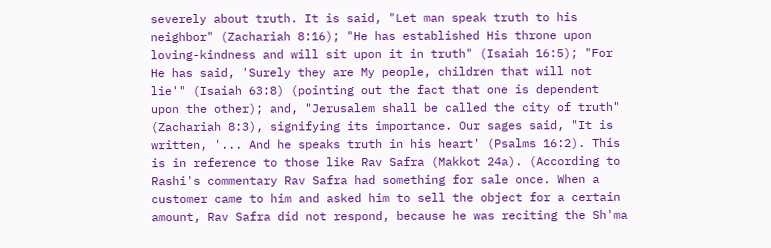severely about truth. It is said, "Let man speak truth to his neighbor" (Zachariah 8:16); "He has established His throne upon loving-kindness and will sit upon it in truth" (Isaiah 16:5); "For He has said, 'Surely they are My people, children that will not lie'" (Isaiah 63:8) (pointing out the fact that one is dependent upon the other); and, "Jerusalem shall be called the city of truth" (Zachariah 8:3), signifying its importance. Our sages said, "It is written, '... And he speaks truth in his heart' (Psalms 16:2). This is in reference to those like Rav Safra (Makkot 24a). (According to Rashi's commentary Rav Safra had something for sale once. When a customer came to him and asked him to sell the object for a certain amount, Rav Safra did not respond, because he was reciting the Sh'ma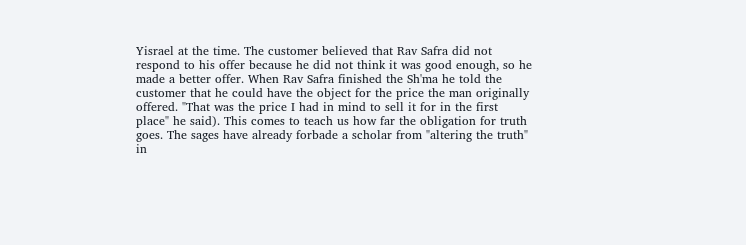Yisrael at the time. The customer believed that Rav Safra did not respond to his offer because he did not think it was good enough, so he made a better offer. When Rav Safra finished the Sh'ma he told the customer that he could have the object for the price the man originally offered. "That was the price I had in mind to sell it for in the first place" he said). This comes to teach us how far the obligation for truth goes. The sages have already forbade a scholar from "altering the truth" in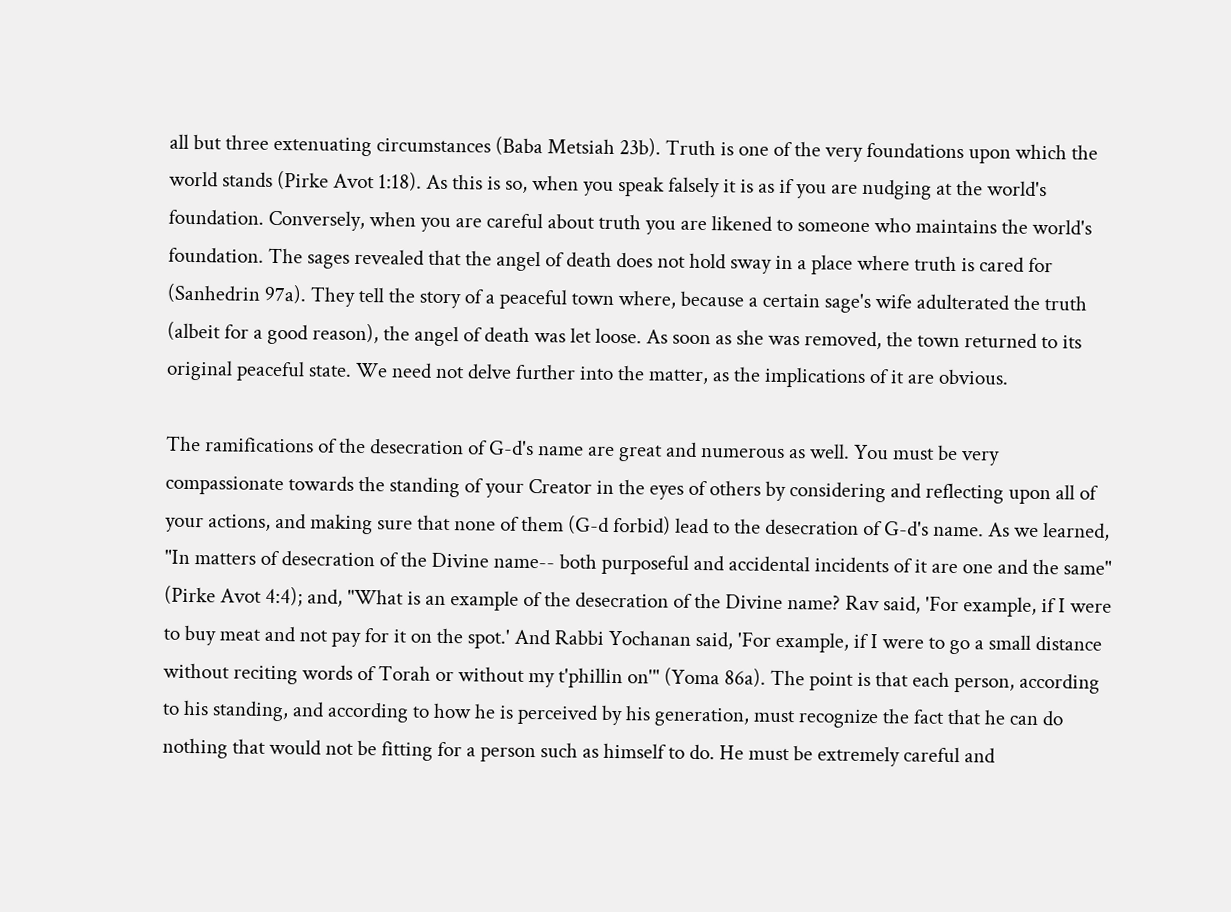all but three extenuating circumstances (Baba Metsiah 23b). Truth is one of the very foundations upon which the world stands (Pirke Avot 1:18). As this is so, when you speak falsely it is as if you are nudging at the world's foundation. Conversely, when you are careful about truth you are likened to someone who maintains the world's foundation. The sages revealed that the angel of death does not hold sway in a place where truth is cared for (Sanhedrin 97a). They tell the story of a peaceful town where, because a certain sage's wife adulterated the truth (albeit for a good reason), the angel of death was let loose. As soon as she was removed, the town returned to its original peaceful state. We need not delve further into the matter, as the implications of it are obvious.

The ramifications of the desecration of G-d's name are great and numerous as well. You must be very compassionate towards the standing of your Creator in the eyes of others by considering and reflecting upon all of your actions, and making sure that none of them (G-d forbid) lead to the desecration of G-d's name. As we learned, "In matters of desecration of the Divine name-- both purposeful and accidental incidents of it are one and the same" (Pirke Avot 4:4); and, "What is an example of the desecration of the Divine name? Rav said, 'For example, if I were to buy meat and not pay for it on the spot.' And Rabbi Yochanan said, 'For example, if I were to go a small distance without reciting words of Torah or without my t'phillin on'" (Yoma 86a). The point is that each person, according to his standing, and according to how he is perceived by his generation, must recognize the fact that he can do nothing that would not be fitting for a person such as himself to do. He must be extremely careful and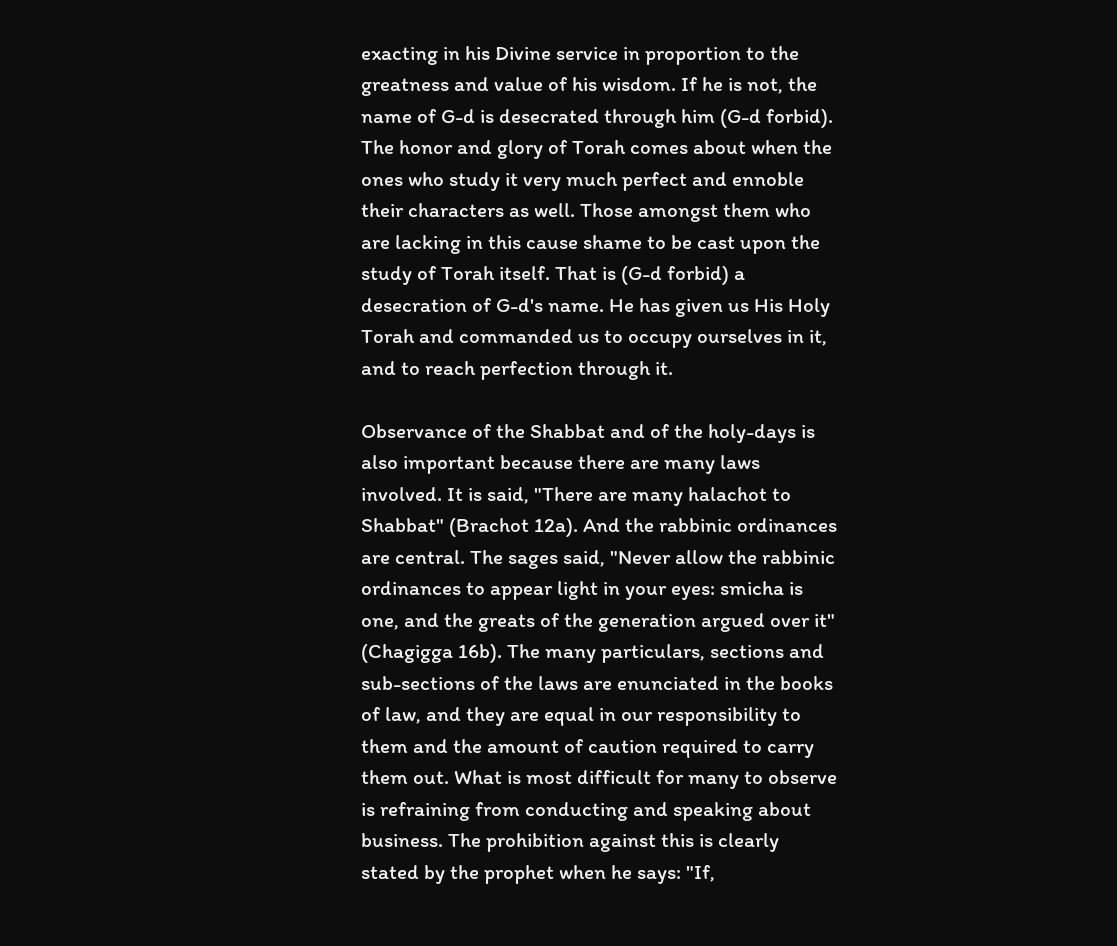exacting in his Divine service in proportion to the greatness and value of his wisdom. If he is not, the name of G-d is desecrated through him (G-d forbid). The honor and glory of Torah comes about when the ones who study it very much perfect and ennoble their characters as well. Those amongst them who are lacking in this cause shame to be cast upon the study of Torah itself. That is (G-d forbid) a desecration of G-d's name. He has given us His Holy Torah and commanded us to occupy ourselves in it, and to reach perfection through it.

Observance of the Shabbat and of the holy-days is also important because there are many laws involved. It is said, "There are many halachot to Shabbat" (Brachot 12a). And the rabbinic ordinances are central. The sages said, "Never allow the rabbinic ordinances to appear light in your eyes: smicha is one, and the greats of the generation argued over it" (Chagigga 16b). The many particulars, sections and sub-sections of the laws are enunciated in the books of law, and they are equal in our responsibility to them and the amount of caution required to carry them out. What is most difficult for many to observe is refraining from conducting and speaking about business. The prohibition against this is clearly stated by the prophet when he says: "If,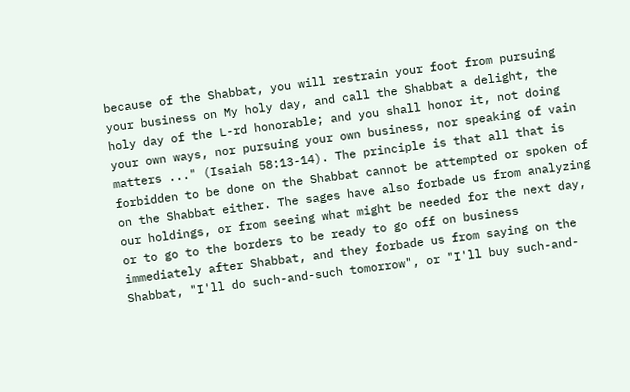because of the Shabbat, you will restrain your foot from pursuing your business on My holy day, and call the Shabbat a delight, the holy day of the L-rd honorable; and you shall honor it, not doing your own ways, nor pursuing your own business, nor speaking of vain matters ..." (Isaiah 58:13-14). The principle is that all that is forbidden to be done on the Shabbat cannot be attempted or spoken of on the Shabbat either. The sages have also forbade us from analyzing our holdings, or from seeing what might be needed for the next day, or to go to the borders to be ready to go off on business immediately after Shabbat, and they forbade us from saying on the Shabbat, "I'll do such-and-such tomorrow", or "I'll buy such-and-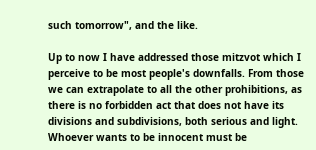such tomorrow", and the like.

Up to now I have addressed those mitzvot which I perceive to be most people's downfalls. From those we can extrapolate to all the other prohibitions, as there is no forbidden act that does not have its divisions and subdivisions, both serious and light. Whoever wants to be innocent must be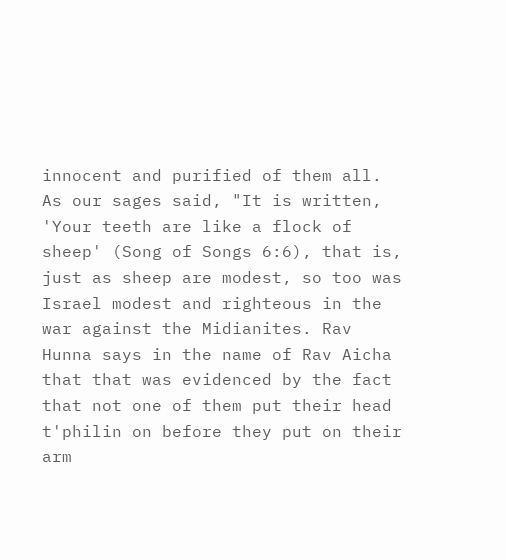innocent and purified of them all. As our sages said, "It is written, 'Your teeth are like a flock of sheep' (Song of Songs 6:6), that is, just as sheep are modest, so too was Israel modest and righteous in the war against the Midianites. Rav Hunna says in the name of Rav Aicha that that was evidenced by the fact that not one of them put their head t'philin on before they put on their arm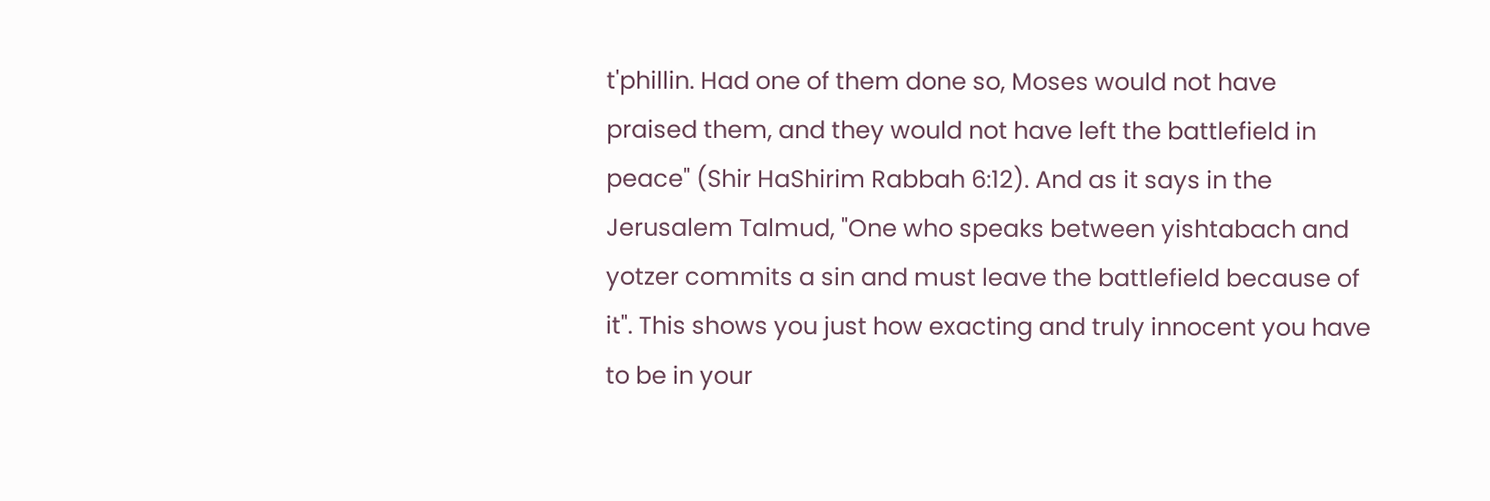t'phillin. Had one of them done so, Moses would not have praised them, and they would not have left the battlefield in peace" (Shir HaShirim Rabbah 6:12). And as it says in the Jerusalem Talmud, "One who speaks between yishtabach and yotzer commits a sin and must leave the battlefield because of it". This shows you just how exacting and truly innocent you have to be in your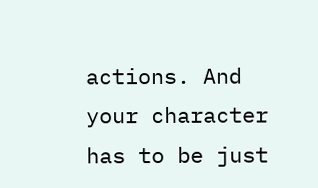actions. And your character has to be just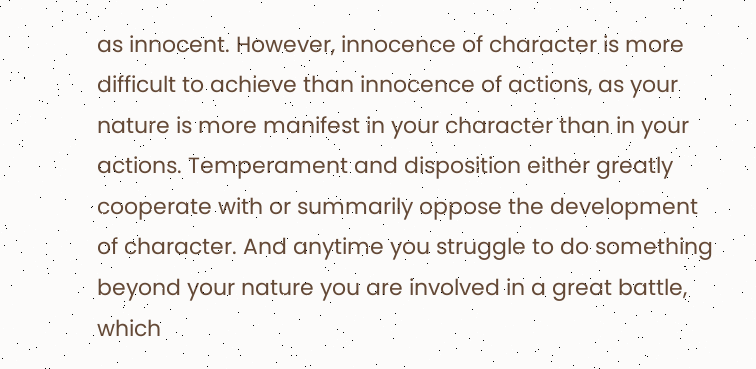as innocent. However, innocence of character is more difficult to achieve than innocence of actions, as your nature is more manifest in your character than in your actions. Temperament and disposition either greatly cooperate with or summarily oppose the development of character. And anytime you struggle to do something beyond your nature you are involved in a great battle, which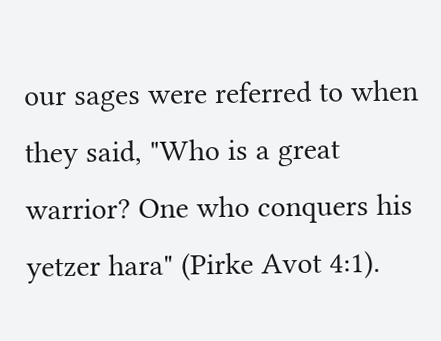our sages were referred to when they said, "Who is a great warrior? One who conquers his yetzer hara" (Pirke Avot 4:1).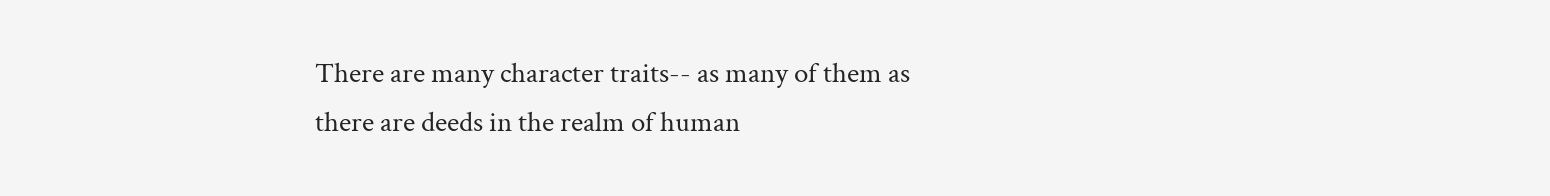There are many character traits-- as many of them as there are deeds in the realm of human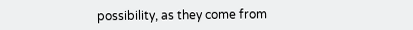possibility, as they come from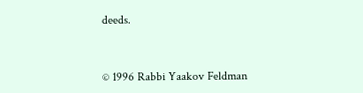deeds.


© 1996 Rabbi Yaakov Feldman